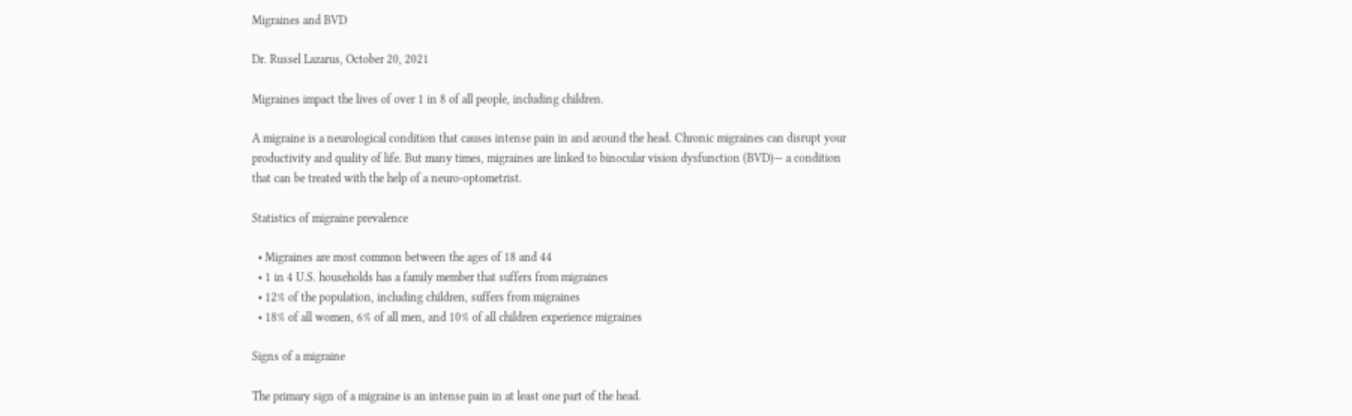Migraines and BVD

Dr. Russel Lazarus, October 20, 2021

Migraines impact the lives of over 1 in 8 of all people, including children.

A migraine is a neurological condition that causes intense pain in and around the head. Chronic migraines can disrupt your productivity and quality of life. But many times, migraines are linked to binocular vision dysfunction (BVD)— a condition that can be treated with the help of a neuro-optometrist.

Statistics of migraine prevalence

  • Migraines are most common between the ages of 18 and 44
  • 1 in 4 U.S. households has a family member that suffers from migraines
  • 12% of the population, including children, suffers from migraines
  • 18% of all women, 6% of all men, and 10% of all children experience migraines

Signs of a migraine

The primary sign of a migraine is an intense pain in at least one part of the head.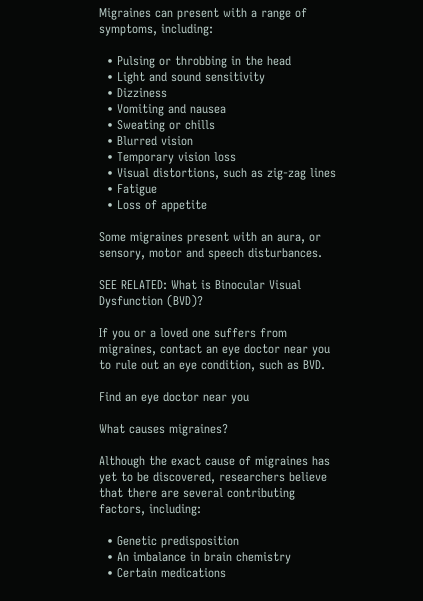Migraines can present with a range of symptoms, including:

  • Pulsing or throbbing in the head
  • Light and sound sensitivity
  • Dizziness
  • Vomiting and nausea
  • Sweating or chills
  • Blurred vision
  • Temporary vision loss
  • Visual distortions, such as zig-zag lines
  • Fatigue
  • Loss of appetite

Some migraines present with an aura, or sensory, motor and speech disturbances.

SEE RELATED: What is Binocular Visual Dysfunction (BVD)?

If you or a loved one suffers from migraines, contact an eye doctor near you to rule out an eye condition, such as BVD.

Find an eye doctor near you

What causes migraines?

Although the exact cause of migraines has yet to be discovered, researchers believe that there are several contributing factors, including:

  • Genetic predisposition
  • An imbalance in brain chemistry
  • Certain medications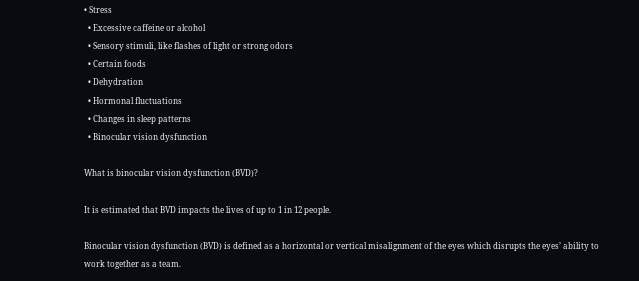• Stress
  • Excessive caffeine or alcohol
  • Sensory stimuli, like flashes of light or strong odors
  • Certain foods
  • Dehydration
  • Hormonal fluctuations
  • Changes in sleep patterns
  • Binocular vision dysfunction

What is binocular vision dysfunction (BVD)?

It is estimated that BVD impacts the lives of up to 1 in 12 people.

Binocular vision dysfunction (BVD) is defined as a horizontal or vertical misalignment of the eyes which disrupts the eyes’ ability to work together as a team.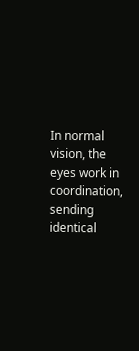In normal vision, the eyes work in coordination, sending identical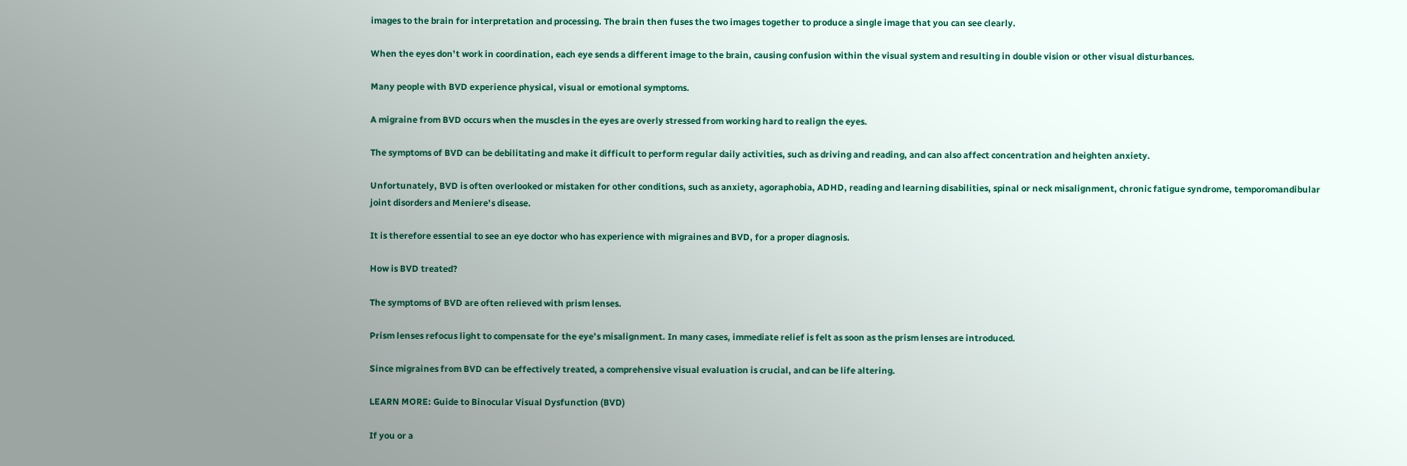images to the brain for interpretation and processing. The brain then fuses the two images together to produce a single image that you can see clearly.

When the eyes don’t work in coordination, each eye sends a different image to the brain, causing confusion within the visual system and resulting in double vision or other visual disturbances.

Many people with BVD experience physical, visual or emotional symptoms.

A migraine from BVD occurs when the muscles in the eyes are overly stressed from working hard to realign the eyes.

The symptoms of BVD can be debilitating and make it difficult to perform regular daily activities, such as driving and reading, and can also affect concentration and heighten anxiety.

Unfortunately, BVD is often overlooked or mistaken for other conditions, such as anxiety, agoraphobia, ADHD, reading and learning disabilities, spinal or neck misalignment, chronic fatigue syndrome, temporomandibular joint disorders and Meniere’s disease.

It is therefore essential to see an eye doctor who has experience with migraines and BVD, for a proper diagnosis.

How is BVD treated?

The symptoms of BVD are often relieved with prism lenses.

Prism lenses refocus light to compensate for the eye’s misalignment. In many cases, immediate relief is felt as soon as the prism lenses are introduced.

Since migraines from BVD can be effectively treated, a comprehensive visual evaluation is crucial, and can be life altering.

LEARN MORE: Guide to Binocular Visual Dysfunction (BVD)

If you or a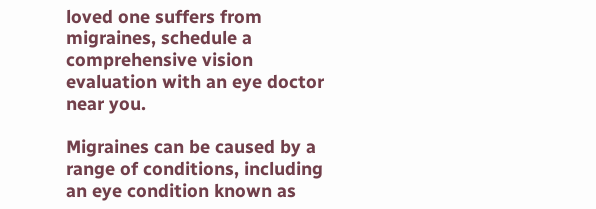loved one suffers from migraines, schedule a comprehensive vision evaluation with an eye doctor near you.

Migraines can be caused by a range of conditions, including an eye condition known as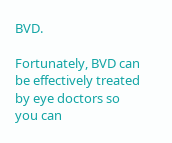BVD.

Fortunately, BVD can be effectively treated by eye doctors so you can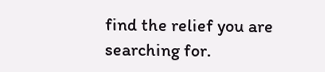find the relief you are searching for.